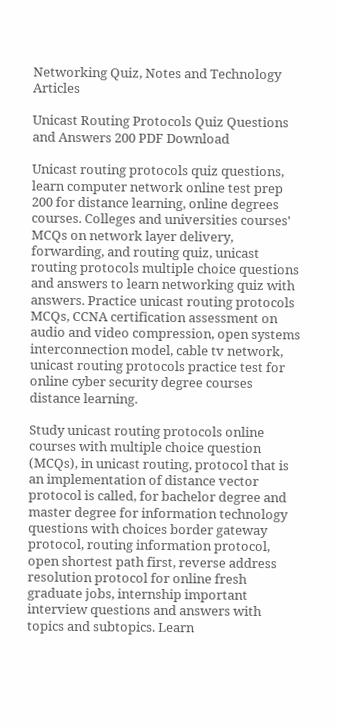Networking Quiz, Notes and Technology Articles

Unicast Routing Protocols Quiz Questions and Answers 200 PDF Download

Unicast routing protocols quiz questions, learn computer network online test prep 200 for distance learning, online degrees courses. Colleges and universities courses' MCQs on network layer delivery, forwarding, and routing quiz, unicast routing protocols multiple choice questions and answers to learn networking quiz with answers. Practice unicast routing protocols MCQs, CCNA certification assessment on audio and video compression, open systems interconnection model, cable tv network, unicast routing protocols practice test for online cyber security degree courses distance learning.

Study unicast routing protocols online courses with multiple choice question (MCQs), in unicast routing, protocol that is an implementation of distance vector protocol is called, for bachelor degree and master degree for information technology questions with choices border gateway protocol, routing information protocol, open shortest path first, reverse address resolution protocol for online fresh graduate jobs, internship important interview questions and answers with topics and subtopics. Learn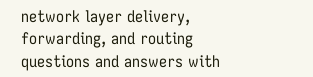network layer delivery, forwarding, and routing questions and answers with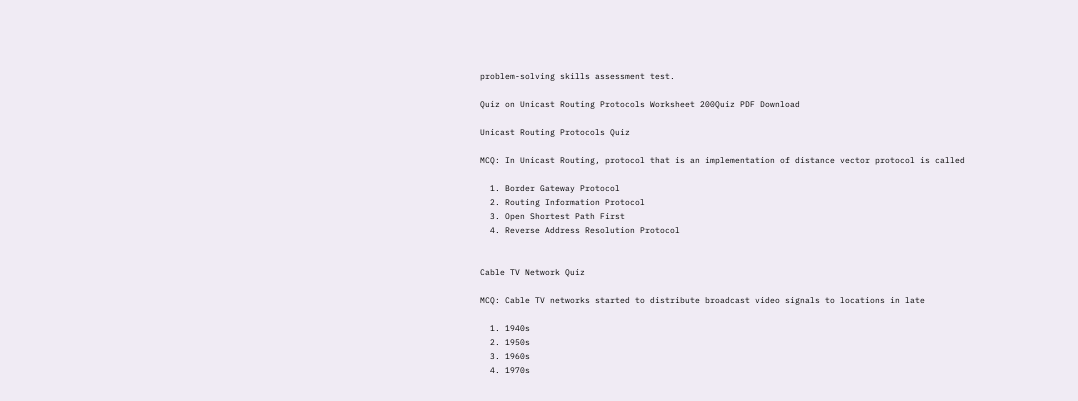problem-solving skills assessment test.

Quiz on Unicast Routing Protocols Worksheet 200Quiz PDF Download

Unicast Routing Protocols Quiz

MCQ: In Unicast Routing, protocol that is an implementation of distance vector protocol is called

  1. Border Gateway Protocol
  2. Routing Information Protocol
  3. Open Shortest Path First
  4. Reverse Address Resolution Protocol


Cable TV Network Quiz

MCQ: Cable TV networks started to distribute broadcast video signals to locations in late

  1. 1940s
  2. 1950s
  3. 1960s
  4. 1970s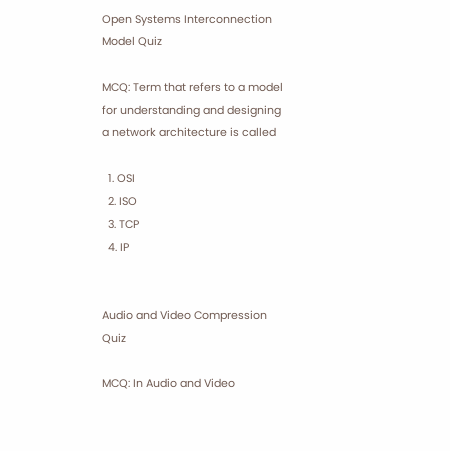Open Systems Interconnection Model Quiz

MCQ: Term that refers to a model for understanding and designing a network architecture is called

  1. OSI
  2. ISO
  3. TCP
  4. IP


Audio and Video Compression Quiz

MCQ: In Audio and Video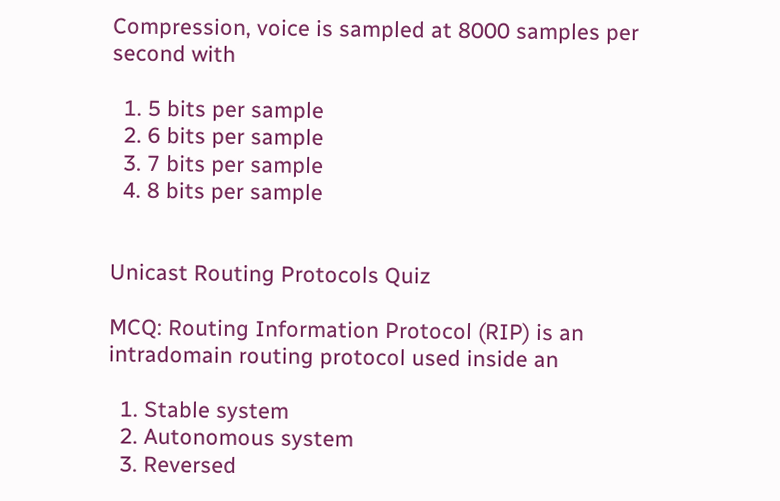Compression, voice is sampled at 8000 samples per second with

  1. 5 bits per sample
  2. 6 bits per sample
  3. 7 bits per sample
  4. 8 bits per sample


Unicast Routing Protocols Quiz

MCQ: Routing Information Protocol (RIP) is an intradomain routing protocol used inside an

  1. Stable system
  2. Autonomous system
  3. Reversed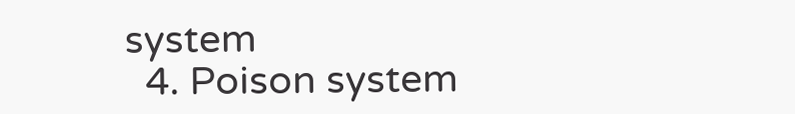system
  4. Poison system